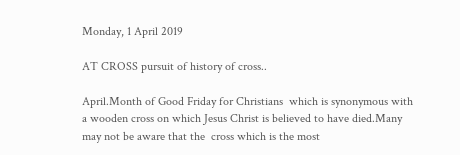Monday, 1 April 2019

AT CROSS pursuit of history of cross..

April.Month of Good Friday for Christians  which is synonymous with a wooden cross on which Jesus Christ is believed to have died.Many may not be aware that the  cross which is the most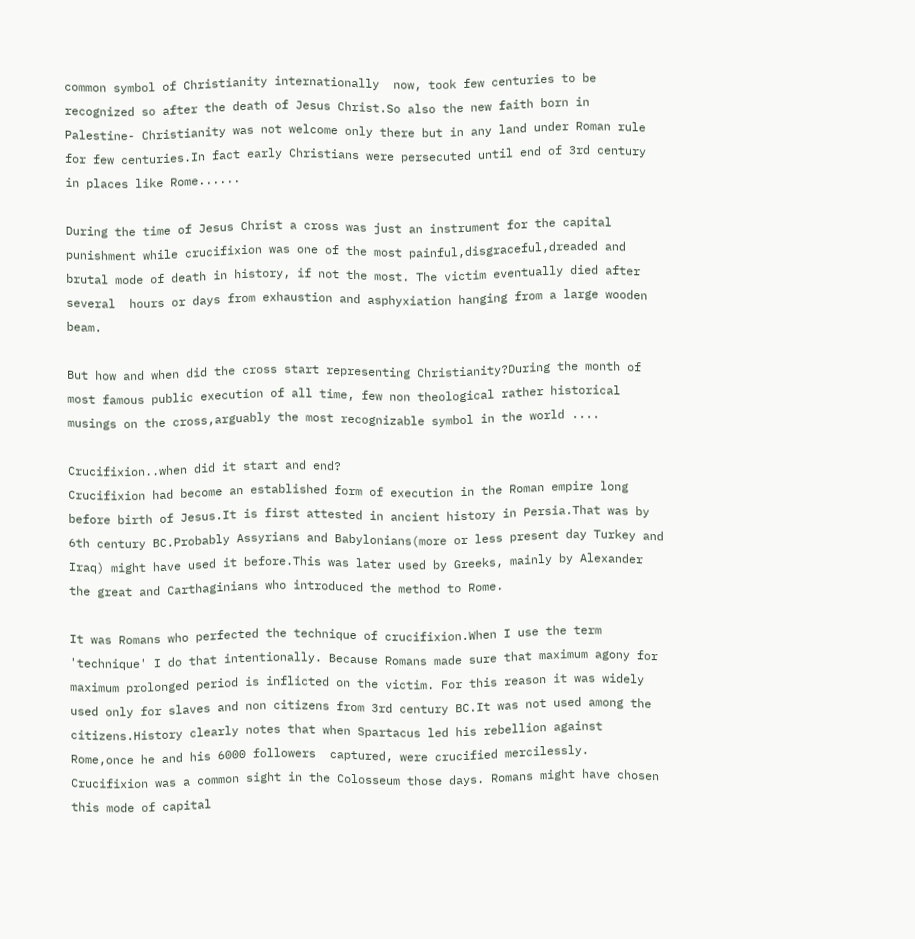common symbol of Christianity internationally  now, took few centuries to be recognized so after the death of Jesus Christ.So also the new faith born in Palestine- Christianity was not welcome only there but in any land under Roman rule for few centuries.In fact early Christians were persecuted until end of 3rd century in places like Rome......

During the time of Jesus Christ a cross was just an instrument for the capital punishment while crucifixion was one of the most painful,disgraceful,dreaded and brutal mode of death in history, if not the most. The victim eventually died after several  hours or days from exhaustion and asphyxiation hanging from a large wooden beam.

But how and when did the cross start representing Christianity?During the month of most famous public execution of all time, few non theological rather historical musings on the cross,arguably the most recognizable symbol in the world ....

Crucifixion..when did it start and end?
Crucifixion had become an established form of execution in the Roman empire long before birth of Jesus.It is first attested in ancient history in Persia.That was by 6th century BC.Probably Assyrians and Babylonians(more or less present day Turkey and Iraq) might have used it before.This was later used by Greeks, mainly by Alexander the great and Carthaginians who introduced the method to Rome.

It was Romans who perfected the technique of crucifixion.When I use the term 'technique' I do that intentionally. Because Romans made sure that maximum agony for maximum prolonged period is inflicted on the victim. For this reason it was widely used only for slaves and non citizens from 3rd century BC.It was not used among the citizens.History clearly notes that when Spartacus led his rebellion against Rome,once he and his 6000 followers  captured, were crucified mercilessly. Crucifixion was a common sight in the Colosseum those days. Romans might have chosen this mode of capital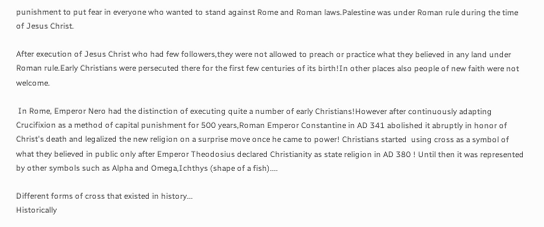punishment to put fear in everyone who wanted to stand against Rome and Roman laws.Palestine was under Roman rule during the time of Jesus Christ.

After execution of Jesus Christ who had few followers,they were not allowed to preach or practice what they believed in any land under Roman rule.Early Christians were persecuted there for the first few centuries of its birth!In other places also people of new faith were not welcome.

 In Rome, Emperor Nero had the distinction of executing quite a number of early Christians!However after continuously adapting Crucifixion as a method of capital punishment for 500 years,Roman Emperor Constantine in AD 341 abolished it abruptly in honor of Christ's death and legalized the new religion on a surprise move once he came to power! Christians started  using cross as a symbol of what they believed in public only after Emperor Theodosius declared Christianity as state religion in AD 380 ! Until then it was represented by other symbols such as Alpha and Omega,Ichthys (shape of a fish)....

Different forms of cross that existed in history...
Historically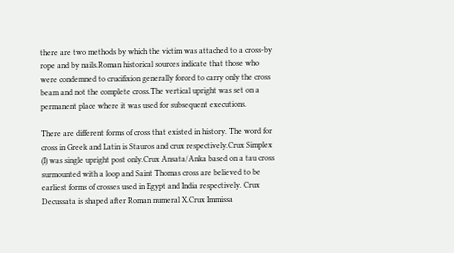there are two methods by which the victim was attached to a cross-by rope and by nails.Roman historical sources indicate that those who were condemned to crucifixion generally forced to carry only the cross beam and not the complete cross.The vertical upright was set on a permanent place where it was used for subsequent executions.

There are different forms of cross that existed in history. The word for cross in Greek and Latin is Stauros and crux respectively.Crux Simplex (I) was single upright post only.Crux Ansata/Anka based on a tau cross surmounted with a loop and Saint Thomas cross are believed to be earliest forms of crosses used in Egypt and India respectively. Crux Decussata is shaped after Roman numeral X.Crux Immissa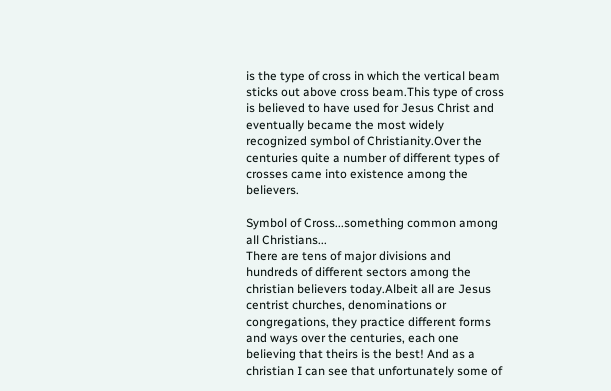is the type of cross in which the vertical beam sticks out above cross beam.This type of cross is believed to have used for Jesus Christ and eventually became the most widely recognized symbol of Christianity.Over the centuries quite a number of different types of crosses came into existence among the believers.

Symbol of Cross...something common among all Christians...
There are tens of major divisions and hundreds of different sectors among the christian believers today.Albeit all are Jesus centrist churches, denominations or congregations, they practice different forms and ways over the centuries, each one believing that theirs is the best! And as a christian I can see that unfortunately some of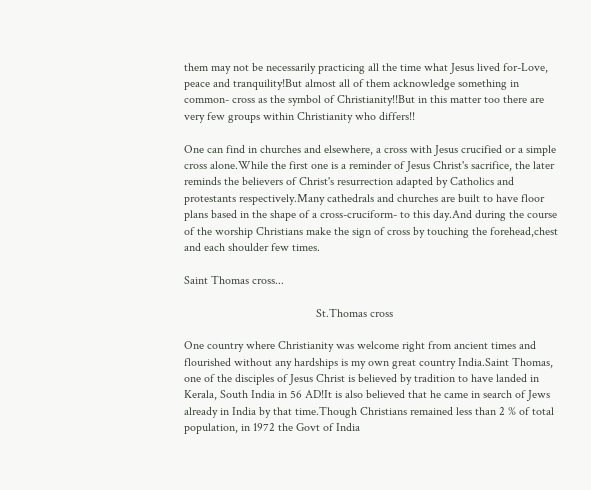them may not be necessarily practicing all the time what Jesus lived for-Love, peace and tranquility!But almost all of them acknowledge something in common- cross as the symbol of Christianity!!But in this matter too there are very few groups within Christianity who differs!!

One can find in churches and elsewhere, a cross with Jesus crucified or a simple cross alone.While the first one is a reminder of Jesus Christ's sacrifice, the later reminds the believers of Christ's resurrection adapted by Catholics and protestants respectively.Many cathedrals and churches are built to have floor plans based in the shape of a cross-cruciform- to this day.And during the course of the worship Christians make the sign of cross by touching the forehead,chest and each shoulder few times.

Saint Thomas cross...

                                            St.Thomas cross

One country where Christianity was welcome right from ancient times and flourished without any hardships is my own great country India.Saint Thomas, one of the disciples of Jesus Christ is believed by tradition to have landed in Kerala, South India in 56 AD!It is also believed that he came in search of Jews already in India by that time.Though Christians remained less than 2 % of total population, in 1972 the Govt of India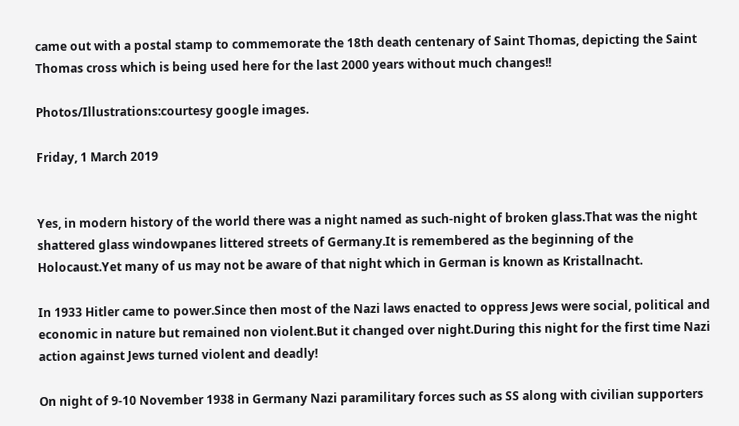came out with a postal stamp to commemorate the 18th death centenary of Saint Thomas, depicting the Saint Thomas cross which is being used here for the last 2000 years without much changes!!

Photos/Illustrations:courtesy google images.

Friday, 1 March 2019


Yes, in modern history of the world there was a night named as such-night of broken glass.That was the night shattered glass windowpanes littered streets of Germany.It is remembered as the beginning of the Holocaust.Yet many of us may not be aware of that night which in German is known as Kristallnacht.

In 1933 Hitler came to power.Since then most of the Nazi laws enacted to oppress Jews were social, political and economic in nature but remained non violent.But it changed over night.During this night for the first time Nazi action against Jews turned violent and deadly!

On night of 9-10 November 1938 in Germany Nazi paramilitary forces such as SS along with civilian supporters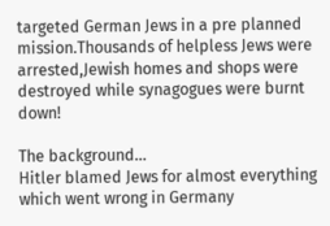targeted German Jews in a pre planned mission.Thousands of helpless Jews were arrested,Jewish homes and shops were destroyed while synagogues were burnt down!

The background...
Hitler blamed Jews for almost everything which went wrong in Germany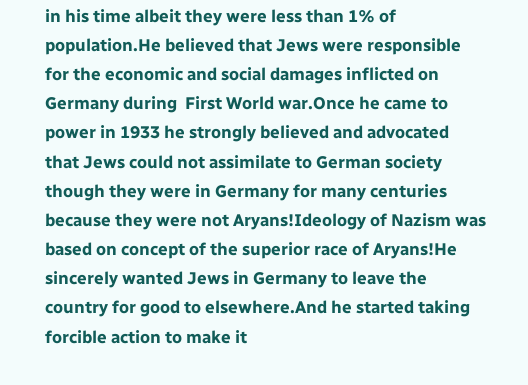in his time albeit they were less than 1% of population.He believed that Jews were responsible for the economic and social damages inflicted on Germany during  First World war.Once he came to power in 1933 he strongly believed and advocated that Jews could not assimilate to German society though they were in Germany for many centuries because they were not Aryans!Ideology of Nazism was based on concept of the superior race of Aryans!He sincerely wanted Jews in Germany to leave the country for good to elsewhere.And he started taking forcible action to make it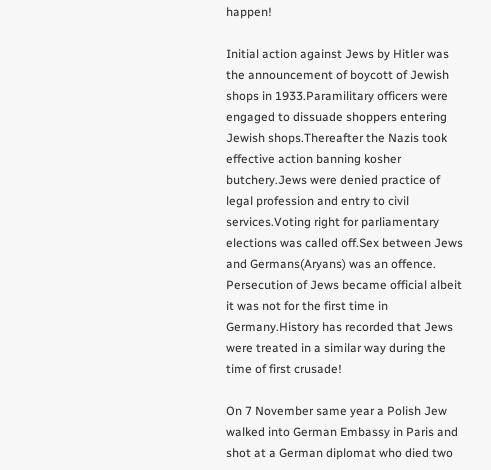happen!

Initial action against Jews by Hitler was the announcement of boycott of Jewish shops in 1933.Paramilitary officers were engaged to dissuade shoppers entering Jewish shops.Thereafter the Nazis took effective action banning kosher butchery.Jews were denied practice of legal profession and entry to civil services.Voting right for parliamentary elections was called off.Sex between Jews and Germans(Aryans) was an offence. Persecution of Jews became official albeit it was not for the first time in Germany.History has recorded that Jews were treated in a similar way during the time of first crusade!

On 7 November same year a Polish Jew walked into German Embassy in Paris and shot at a German diplomat who died two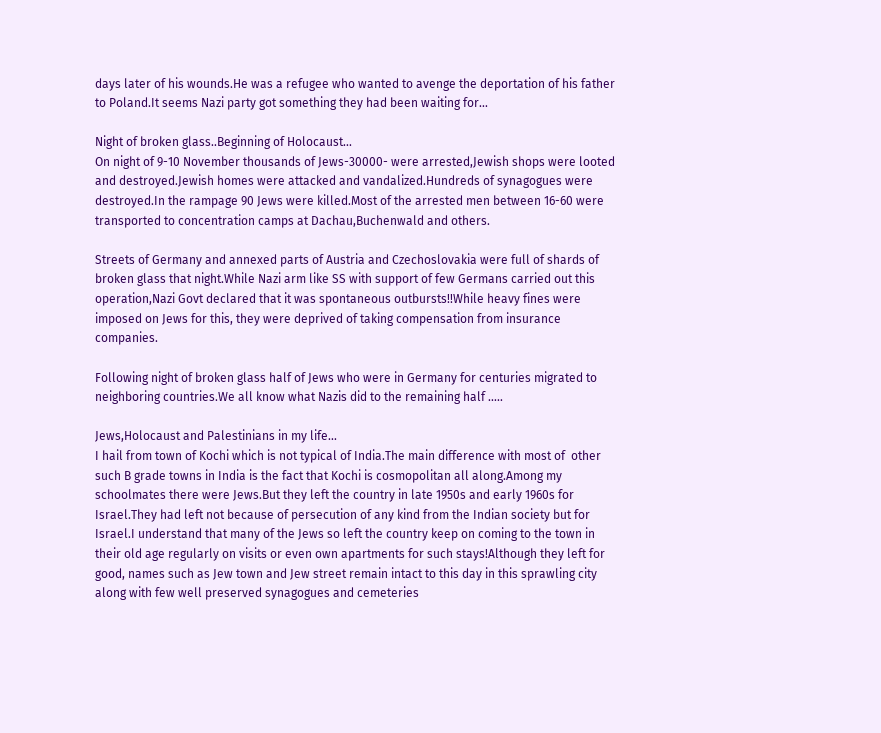days later of his wounds.He was a refugee who wanted to avenge the deportation of his father to Poland.It seems Nazi party got something they had been waiting for...

Night of broken glass..Beginning of Holocaust...
On night of 9-10 November thousands of Jews-30000- were arrested,Jewish shops were looted and destroyed.Jewish homes were attacked and vandalized.Hundreds of synagogues were destroyed.In the rampage 90 Jews were killed.Most of the arrested men between 16-60 were transported to concentration camps at Dachau,Buchenwald and others.

Streets of Germany and annexed parts of Austria and Czechoslovakia were full of shards of broken glass that night.While Nazi arm like SS with support of few Germans carried out this operation,Nazi Govt declared that it was spontaneous outbursts!!While heavy fines were imposed on Jews for this, they were deprived of taking compensation from insurance companies.

Following night of broken glass half of Jews who were in Germany for centuries migrated to neighboring countries.We all know what Nazis did to the remaining half .....

Jews,Holocaust and Palestinians in my life...
I hail from town of Kochi which is not typical of India.The main difference with most of  other such B grade towns in India is the fact that Kochi is cosmopolitan all along.Among my schoolmates there were Jews.But they left the country in late 1950s and early 1960s for Israel.They had left not because of persecution of any kind from the Indian society but for Israel.I understand that many of the Jews so left the country keep on coming to the town in their old age regularly on visits or even own apartments for such stays!Although they left for good, names such as Jew town and Jew street remain intact to this day in this sprawling city along with few well preserved synagogues and cemeteries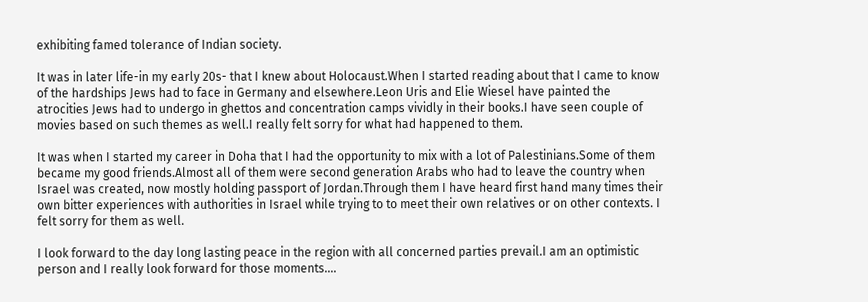exhibiting famed tolerance of Indian society.

It was in later life-in my early 20s- that I knew about Holocaust.When I started reading about that I came to know of the hardships Jews had to face in Germany and elsewhere.Leon Uris and Elie Wiesel have painted the atrocities Jews had to undergo in ghettos and concentration camps vividly in their books.I have seen couple of movies based on such themes as well.I really felt sorry for what had happened to them.

It was when I started my career in Doha that I had the opportunity to mix with a lot of Palestinians.Some of them became my good friends.Almost all of them were second generation Arabs who had to leave the country when Israel was created, now mostly holding passport of Jordan.Through them I have heard first hand many times their own bitter experiences with authorities in Israel while trying to to meet their own relatives or on other contexts. I felt sorry for them as well.

I look forward to the day long lasting peace in the region with all concerned parties prevail.I am an optimistic person and I really look forward for those moments....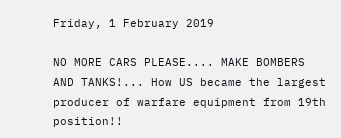Friday, 1 February 2019

NO MORE CARS PLEASE.... MAKE BOMBERS AND TANKS!... How US became the largest producer of warfare equipment from 19th position!!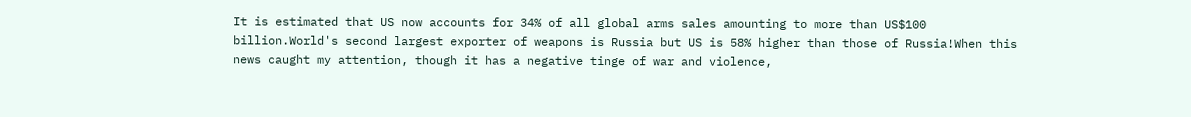It is estimated that US now accounts for 34% of all global arms sales amounting to more than US$100 billion.World's second largest exporter of weapons is Russia but US is 58% higher than those of Russia!When this news caught my attention, though it has a negative tinge of war and violence,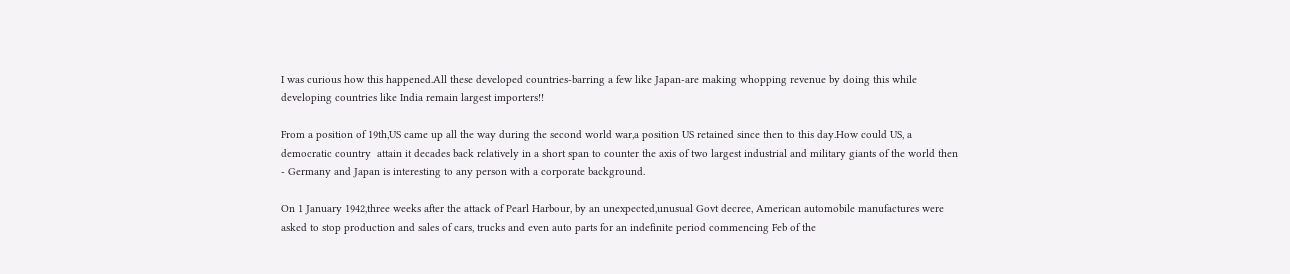I was curious how this happened.All these developed countries-barring a few like Japan-are making whopping revenue by doing this while developing countries like India remain largest importers!!

From a position of 19th,US came up all the way during the second world war,a position US retained since then to this day.How could US, a democratic country  attain it decades back relatively in a short span to counter the axis of two largest industrial and military giants of the world then - Germany and Japan is interesting to any person with a corporate background.

On 1 January 1942,three weeks after the attack of Pearl Harbour, by an unexpected,unusual Govt decree, American automobile manufactures were asked to stop production and sales of cars, trucks and even auto parts for an indefinite period commencing Feb of the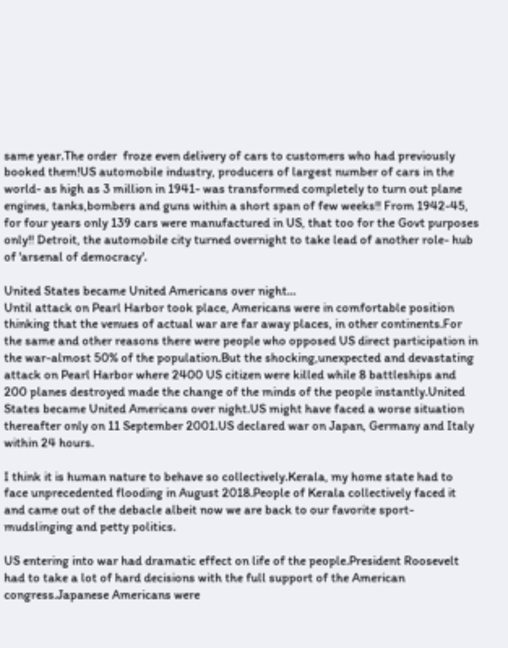same year.The order  froze even delivery of cars to customers who had previously booked them!US automobile industry, producers of largest number of cars in the world- as high as 3 million in 1941- was transformed completely to turn out plane engines, tanks,bombers and guns within a short span of few weeks!! From 1942-45, for four years only 139 cars were manufactured in US, that too for the Govt purposes only!! Detroit, the automobile city turned overnight to take lead of another role- hub of 'arsenal of democracy'.

United States became United Americans over night...
Until attack on Pearl Harbor took place, Americans were in comfortable position thinking that the venues of actual war are far away places, in other continents.For the same and other reasons there were people who opposed US direct participation in the war-almost 50% of the population.But the shocking,unexpected and devastating attack on Pearl Harbor where 2400 US citizen were killed while 8 battleships and 200 planes destroyed made the change of the minds of the people instantly.United States became United Americans over night.US might have faced a worse situation thereafter only on 11 September 2001.US declared war on Japan, Germany and Italy within 24 hours.

I think it is human nature to behave so collectively.Kerala, my home state had to face unprecedented flooding in August 2018.People of Kerala collectively faced it and came out of the debacle albeit now we are back to our favorite sport- mudslinging and petty politics.

US entering into war had dramatic effect on life of the people.President Roosevelt had to take a lot of hard decisions with the full support of the American congress.Japanese Americans were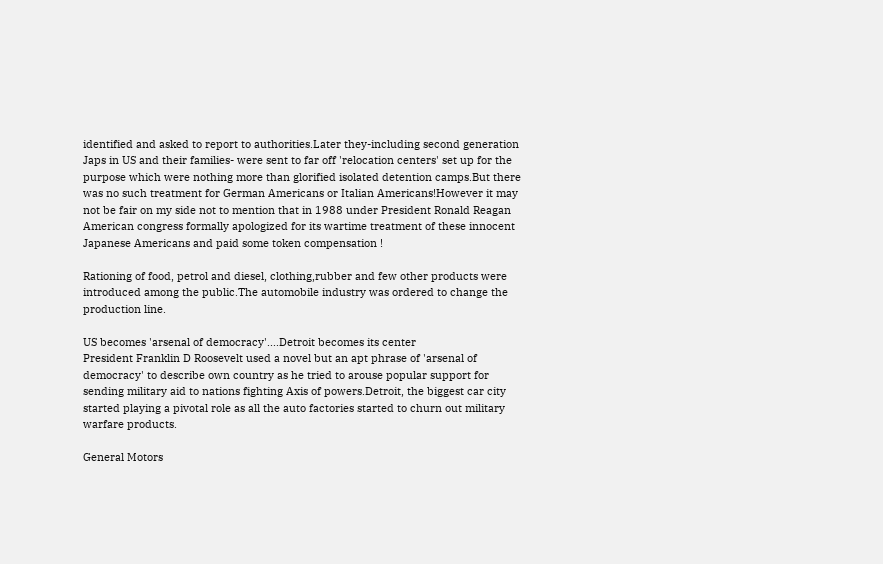identified and asked to report to authorities.Later they-including second generation Japs in US and their families- were sent to far off 'relocation centers' set up for the purpose which were nothing more than glorified isolated detention camps.But there was no such treatment for German Americans or Italian Americans!However it may not be fair on my side not to mention that in 1988 under President Ronald Reagan American congress formally apologized for its wartime treatment of these innocent Japanese Americans and paid some token compensation !

Rationing of food, petrol and diesel, clothing,rubber and few other products were introduced among the public.The automobile industry was ordered to change the production line.

US becomes 'arsenal of democracy'....Detroit becomes its center
President Franklin D Roosevelt used a novel but an apt phrase of 'arsenal of democracy' to describe own country as he tried to arouse popular support for sending military aid to nations fighting Axis of powers.Detroit, the biggest car city started playing a pivotal role as all the auto factories started to churn out military warfare products.

General Motors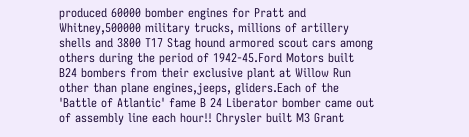produced 60000 bomber engines for Pratt and Whitney,500000 military trucks, millions of artillery shells and 3800 T17 Stag hound armored scout cars among others during the period of 1942-45.Ford Motors built B24 bombers from their exclusive plant at Willow Run other than plane engines,jeeps, gliders.Each of the  'Battle of Atlantic' fame B 24 Liberator bomber came out of assembly line each hour!! Chrysler built M3 Grant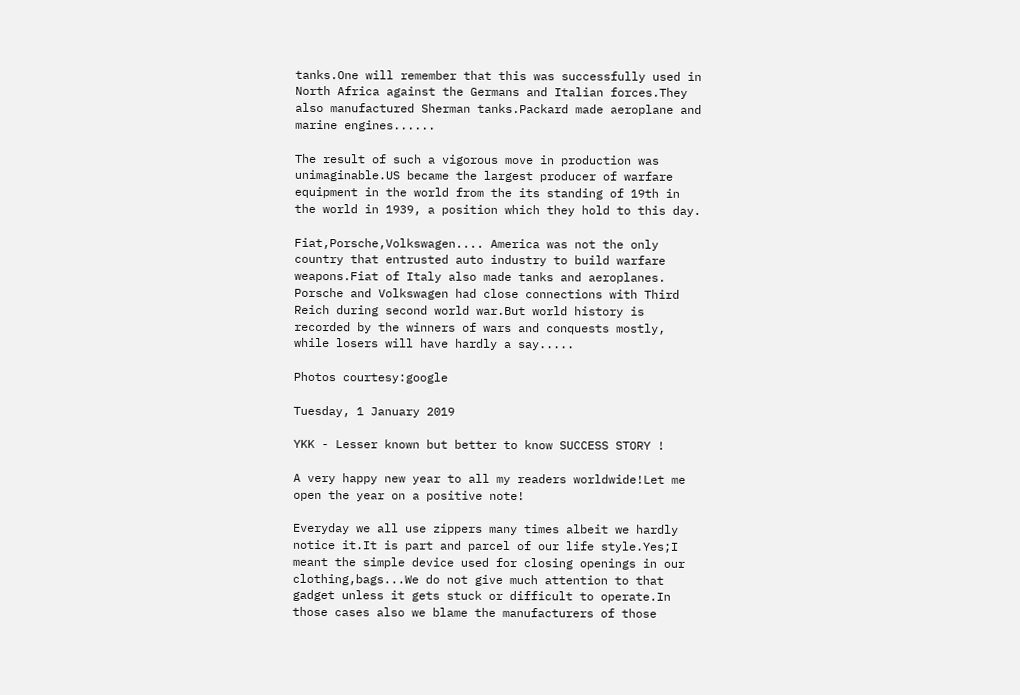tanks.One will remember that this was successfully used in North Africa against the Germans and Italian forces.They also manufactured Sherman tanks.Packard made aeroplane and marine engines......

The result of such a vigorous move in production was unimaginable.US became the largest producer of warfare equipment in the world from the its standing of 19th in the world in 1939, a position which they hold to this day.

Fiat,Porsche,Volkswagen.... America was not the only country that entrusted auto industry to build warfare weapons.Fiat of Italy also made tanks and aeroplanes. Porsche and Volkswagen had close connections with Third Reich during second world war.But world history is recorded by the winners of wars and conquests mostly, while losers will have hardly a say.....

Photos courtesy:google

Tuesday, 1 January 2019

YKK - Lesser known but better to know SUCCESS STORY !

A very happy new year to all my readers worldwide!Let me open the year on a positive note!

Everyday we all use zippers many times albeit we hardly notice it.It is part and parcel of our life style.Yes;I meant the simple device used for closing openings in our clothing,bags...We do not give much attention to that gadget unless it gets stuck or difficult to operate.In those cases also we blame the manufacturers of those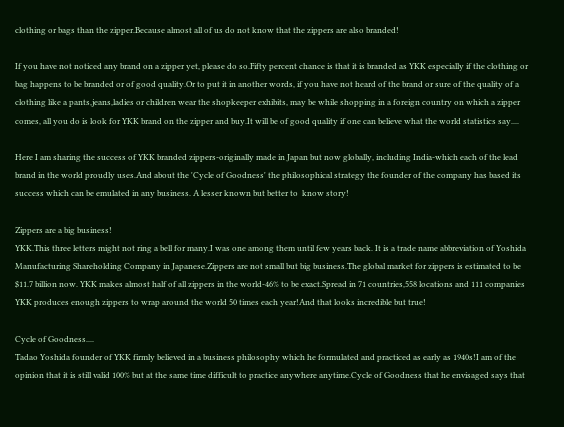clothing or bags than the zipper.Because almost all of us do not know that the zippers are also branded!

If you have not noticed any brand on a zipper yet, please do so.Fifty percent chance is that it is branded as YKK especially if the clothing or bag happens to be branded or of good quality.Or to put it in another words, if you have not heard of the brand or sure of the quality of a clothing like a pants,jeans,ladies or children wear the shopkeeper exhibits, may be while shopping in a foreign country on which a zipper comes, all you do is look for YKK brand on the zipper and buy.It will be of good quality if one can believe what the world statistics say....

Here I am sharing the success of YKK branded zippers-originally made in Japan but now globally, including India-which each of the lead brand in the world proudly uses.And about the 'Cycle of Goodness' the philosophical strategy the founder of the company has based its success which can be emulated in any business. A lesser known but better to  know story!

Zippers are a big business!
YKK.This three letters might not ring a bell for many.I was one among them until few years back. It is a trade name abbreviation of Yoshida Manufacturing Shareholding Company in Japanese.Zippers are not small but big business.The global market for zippers is estimated to be $11.7 billion now. YKK makes almost half of all zippers in the world-46% to be exact.Spread in 71 countries,558 locations and 111 companies YKK produces enough zippers to wrap around the world 50 times each year!And that looks incredible but true!

Cycle of Goodness....
Tadao Yoshida founder of YKK firmly believed in a business philosophy which he formulated and practiced as early as 1940s!I am of the opinion that it is still valid 100% but at the same time difficult to practice anywhere anytime.Cycle of Goodness that he envisaged says that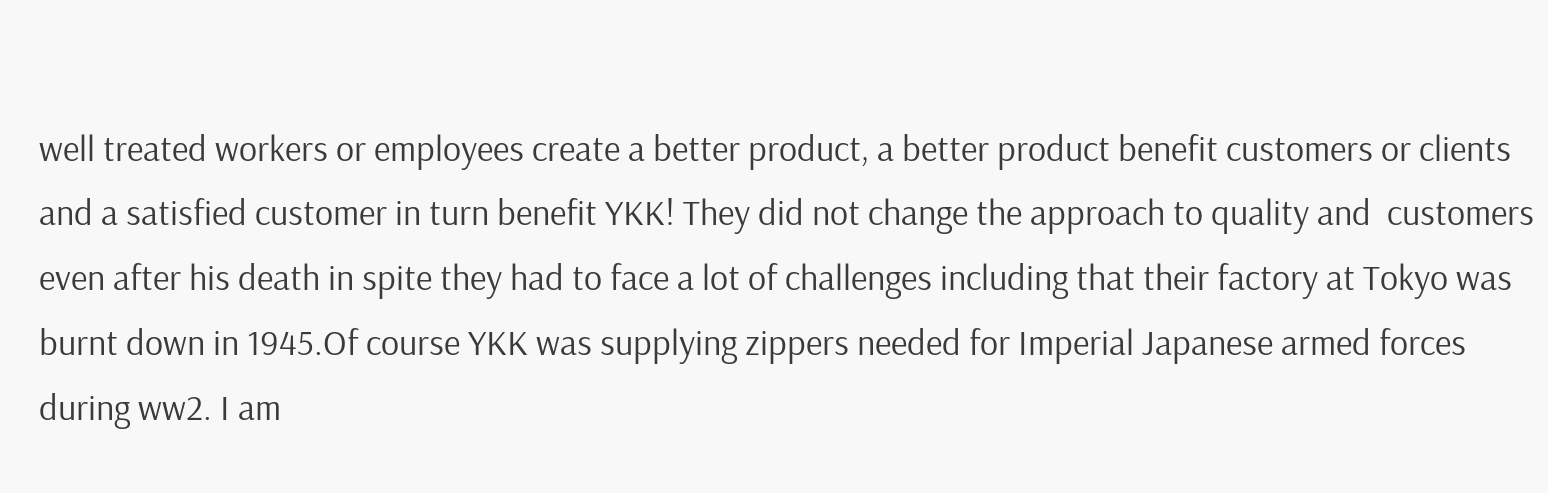well treated workers or employees create a better product, a better product benefit customers or clients and a satisfied customer in turn benefit YKK! They did not change the approach to quality and  customers even after his death in spite they had to face a lot of challenges including that their factory at Tokyo was burnt down in 1945.Of course YKK was supplying zippers needed for Imperial Japanese armed forces during ww2. I am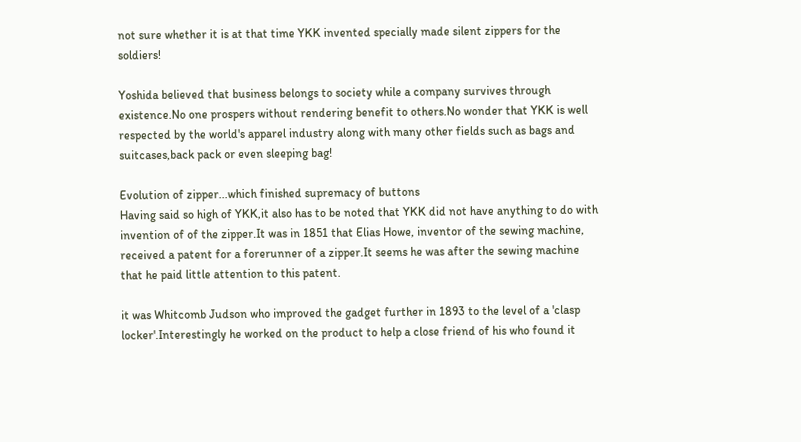not sure whether it is at that time YKK invented specially made silent zippers for the soldiers!

Yoshida believed that business belongs to society while a company survives through existence.No one prospers without rendering benefit to others.No wonder that YKK is well respected by the world's apparel industry along with many other fields such as bags and suitcases,back pack or even sleeping bag!

Evolution of zipper...which finished supremacy of buttons
Having said so high of YKK,it also has to be noted that YKK did not have anything to do with invention of of the zipper.It was in 1851 that Elias Howe, inventor of the sewing machine, received a patent for a forerunner of a zipper.It seems he was after the sewing machine that he paid little attention to this patent.

it was Whitcomb Judson who improved the gadget further in 1893 to the level of a 'clasp locker'.Interestingly he worked on the product to help a close friend of his who found it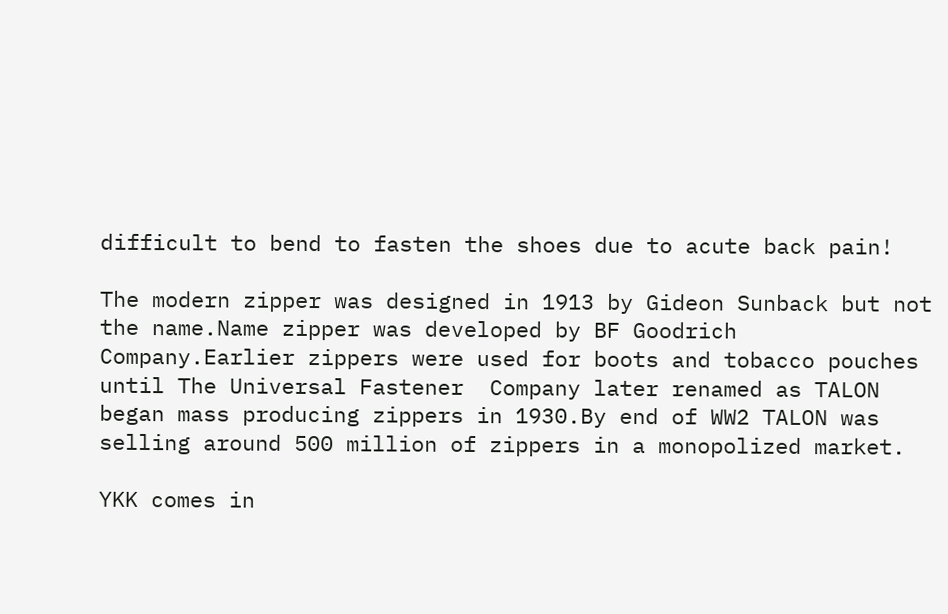difficult to bend to fasten the shoes due to acute back pain!

The modern zipper was designed in 1913 by Gideon Sunback but not the name.Name zipper was developed by BF Goodrich Company.Earlier zippers were used for boots and tobacco pouches until The Universal Fastener  Company later renamed as TALON began mass producing zippers in 1930.By end of WW2 TALON was selling around 500 million of zippers in a monopolized market.

YKK comes in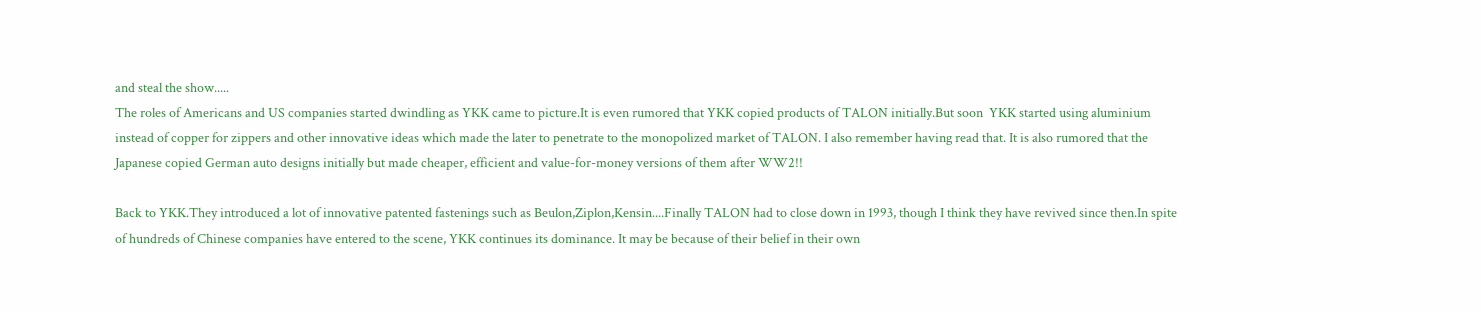and steal the show.....
The roles of Americans and US companies started dwindling as YKK came to picture.It is even rumored that YKK copied products of TALON initially.But soon  YKK started using aluminium instead of copper for zippers and other innovative ideas which made the later to penetrate to the monopolized market of TALON. I also remember having read that. It is also rumored that the Japanese copied German auto designs initially but made cheaper, efficient and value-for-money versions of them after WW2!!

Back to YKK.They introduced a lot of innovative patented fastenings such as Beulon,Ziplon,Kensin....Finally TALON had to close down in 1993, though I think they have revived since then.In spite of hundreds of Chinese companies have entered to the scene, YKK continues its dominance. It may be because of their belief in their own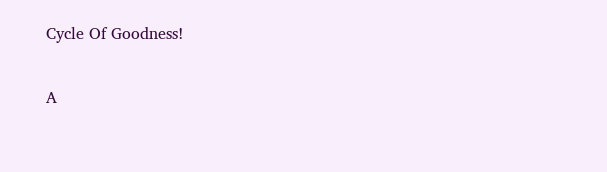Cycle Of Goodness!

A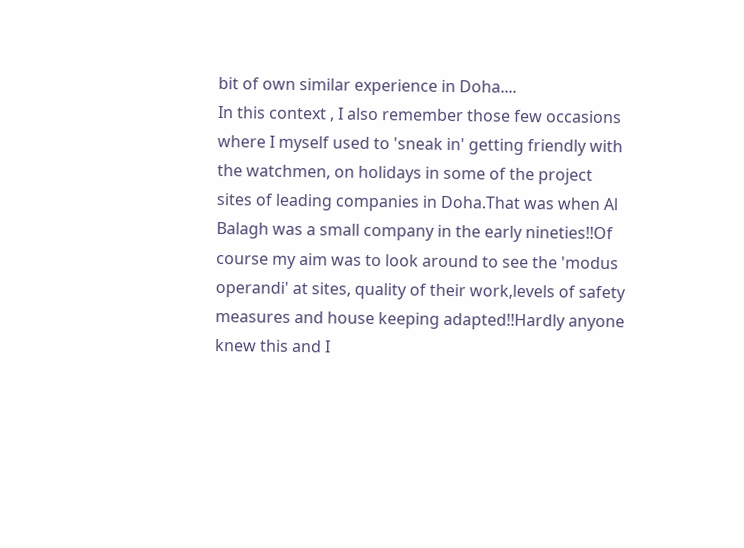bit of own similar experience in Doha....
In this context , I also remember those few occasions where I myself used to 'sneak in' getting friendly with the watchmen, on holidays in some of the project sites of leading companies in Doha.That was when Al Balagh was a small company in the early nineties!!Of course my aim was to look around to see the 'modus operandi' at sites, quality of their work,levels of safety measures and house keeping adapted!!Hardly anyone knew this and I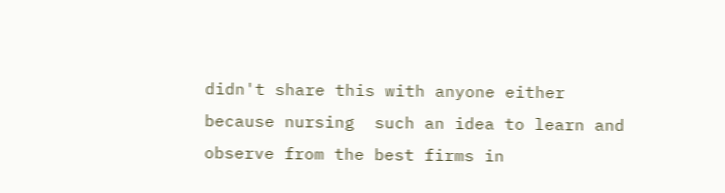didn't share this with anyone either because nursing  such an idea to learn and observe from the best firms in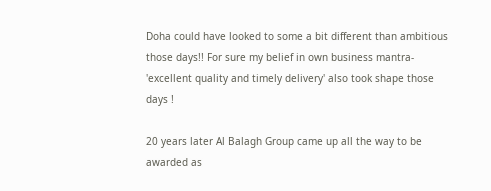Doha could have looked to some a bit different than ambitious those days!! For sure my belief in own business mantra- 'excellent quality and timely delivery' also took shape those days !

20 years later Al Balagh Group came up all the way to be awarded as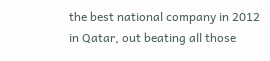the best national company in 2012 in Qatar, out beating all those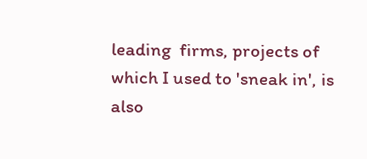leading  firms, projects of which I used to 'sneak in', is also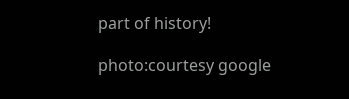part of history!

photo:courtesy google